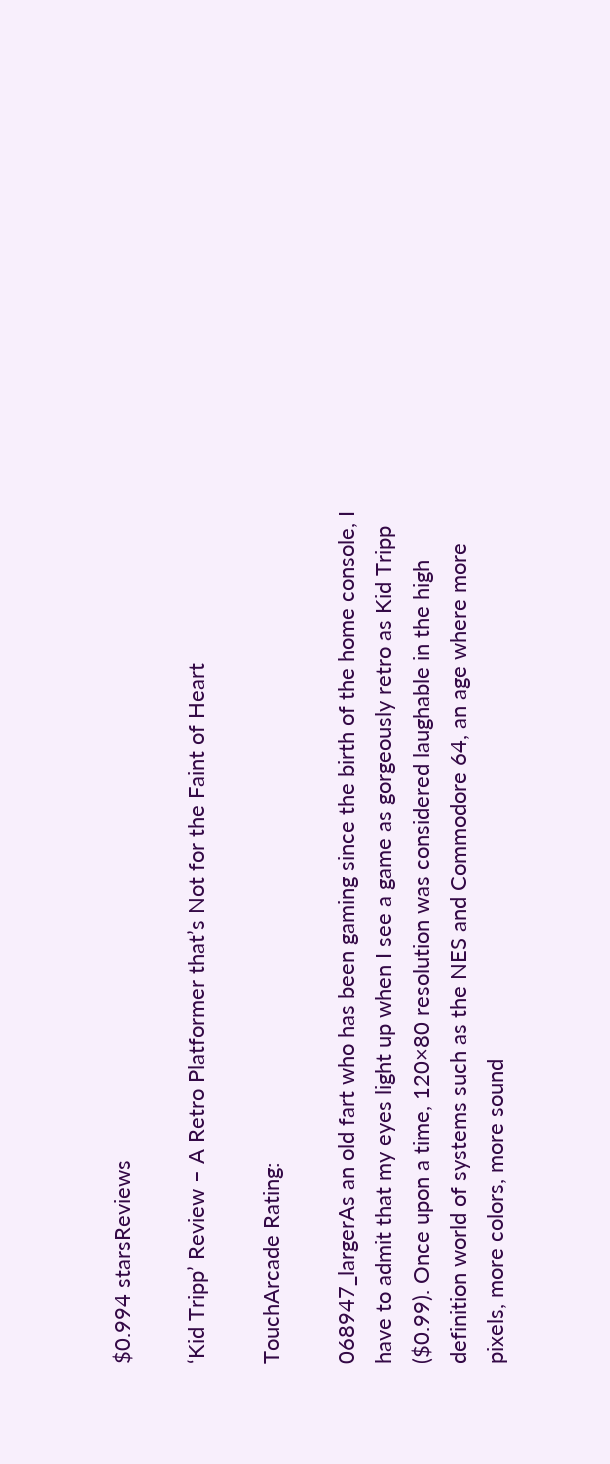$0.994 starsReviews

‘Kid Tripp’ Review – A Retro Platformer that’s Not for the Faint of Heart

TouchArcade Rating:

068947_largerAs an old fart who has been gaming since the birth of the home console, I have to admit that my eyes light up when I see a game as gorgeously retro as Kid Tripp ($0.99). Once upon a time, 120×80 resolution was considered laughable in the high definition world of systems such as the NES and Commodore 64, an age where more pixels, more colors, more sound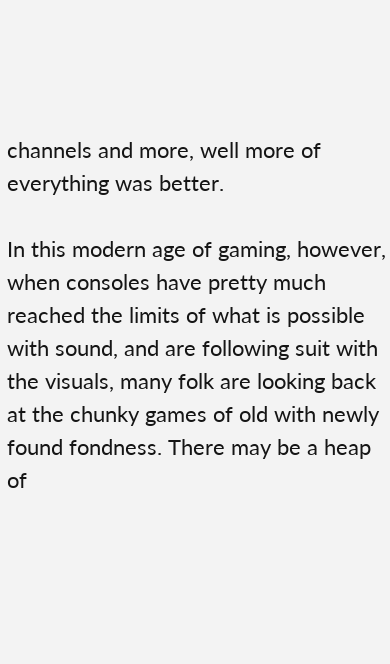channels and more, well more of everything was better.

In this modern age of gaming, however, when consoles have pretty much reached the limits of what is possible with sound, and are following suit with the visuals, many folk are looking back at the chunky games of old with newly found fondness. There may be a heap of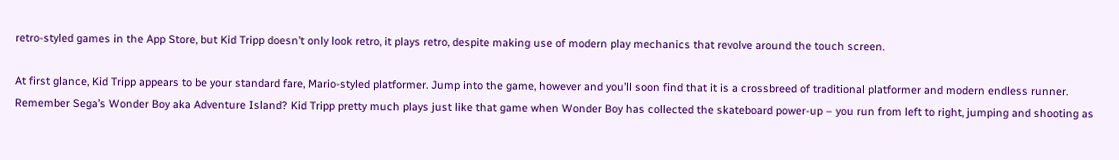retro-styled games in the App Store, but Kid Tripp doesn’t only look retro, it plays retro, despite making use of modern play mechanics that revolve around the touch screen.

At first glance, Kid Tripp appears to be your standard fare, Mario-styled platformer. Jump into the game, however and you’ll soon find that it is a crossbreed of traditional platformer and modern endless runner. Remember Sega’s Wonder Boy aka Adventure Island? Kid Tripp pretty much plays just like that game when Wonder Boy has collected the skateboard power-up – you run from left to right, jumping and shooting as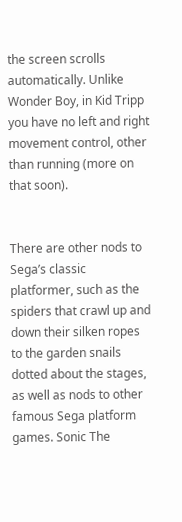the screen scrolls automatically. Unlike Wonder Boy, in Kid Tripp you have no left and right movement control, other than running (more on that soon).


There are other nods to Sega’s classic platformer, such as the spiders that crawl up and down their silken ropes to the garden snails dotted about the stages, as well as nods to other famous Sega platform games. Sonic The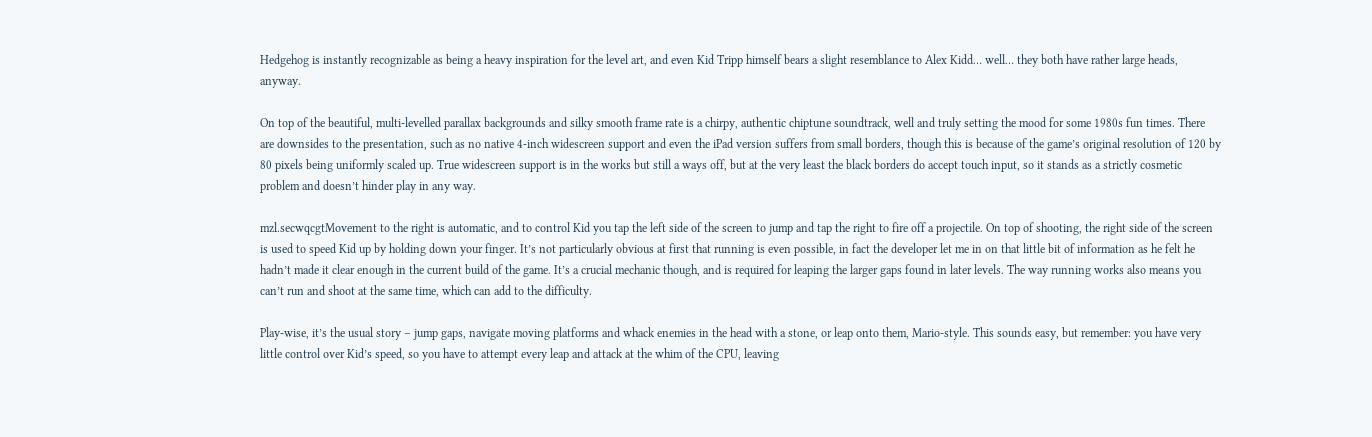Hedgehog is instantly recognizable as being a heavy inspiration for the level art, and even Kid Tripp himself bears a slight resemblance to Alex Kidd… well… they both have rather large heads, anyway.

On top of the beautiful, multi-levelled parallax backgrounds and silky smooth frame rate is a chirpy, authentic chiptune soundtrack, well and truly setting the mood for some 1980s fun times. There are downsides to the presentation, such as no native 4-inch widescreen support and even the iPad version suffers from small borders, though this is because of the game’s original resolution of 120 by 80 pixels being uniformly scaled up. True widescreen support is in the works but still a ways off, but at the very least the black borders do accept touch input, so it stands as a strictly cosmetic problem and doesn’t hinder play in any way.

mzl.secwqcgtMovement to the right is automatic, and to control Kid you tap the left side of the screen to jump and tap the right to fire off a projectile. On top of shooting, the right side of the screen is used to speed Kid up by holding down your finger. It’s not particularly obvious at first that running is even possible, in fact the developer let me in on that little bit of information as he felt he hadn’t made it clear enough in the current build of the game. It’s a crucial mechanic though, and is required for leaping the larger gaps found in later levels. The way running works also means you can’t run and shoot at the same time, which can add to the difficulty.

Play-wise, it’s the usual story – jump gaps, navigate moving platforms and whack enemies in the head with a stone, or leap onto them, Mario-style. This sounds easy, but remember: you have very little control over Kid’s speed, so you have to attempt every leap and attack at the whim of the CPU, leaving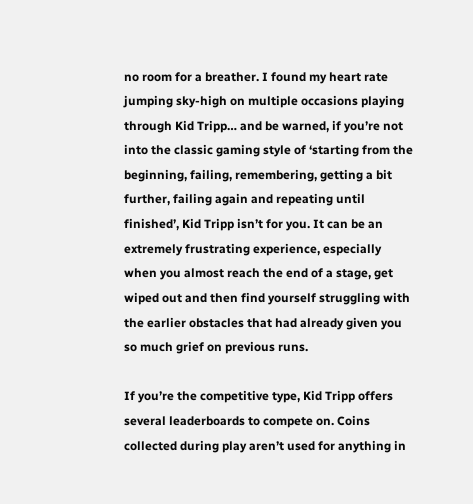no room for a breather. I found my heart rate jumping sky-high on multiple occasions playing through Kid Tripp… and be warned, if you’re not into the classic gaming style of ‘starting from the beginning, failing, remembering, getting a bit further, failing again and repeating until finished’, Kid Tripp isn’t for you. It can be an extremely frustrating experience, especially when you almost reach the end of a stage, get wiped out and then find yourself struggling with the earlier obstacles that had already given you so much grief on previous runs.

If you’re the competitive type, Kid Tripp offers several leaderboards to compete on. Coins collected during play aren’t used for anything in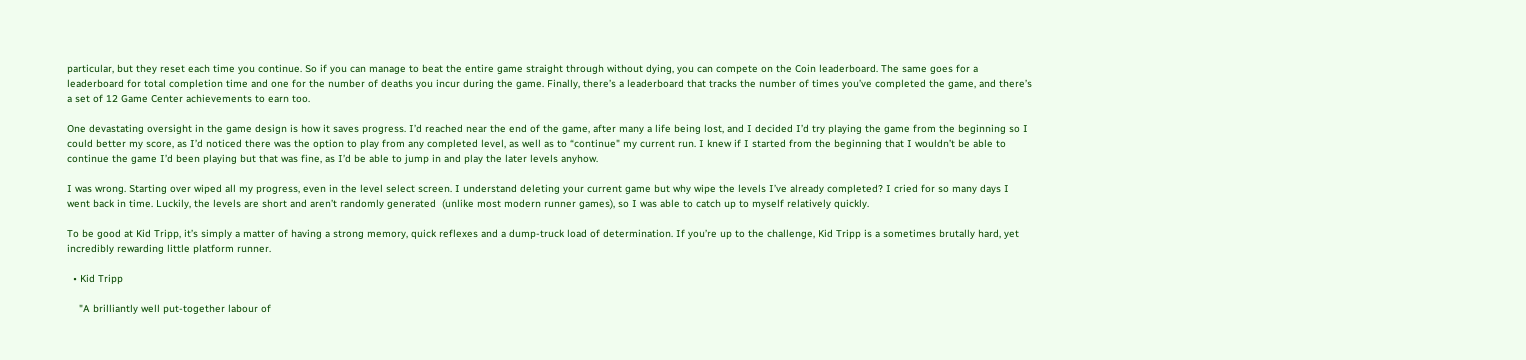particular, but they reset each time you continue. So if you can manage to beat the entire game straight through without dying, you can compete on the Coin leaderboard. The same goes for a leaderboard for total completion time and one for the number of deaths you incur during the game. Finally, there’s a leaderboard that tracks the number of times you’ve completed the game, and there’s a set of 12 Game Center achievements to earn too.

One devastating oversight in the game design is how it saves progress. I’d reached near the end of the game, after many a life being lost, and I decided I’d try playing the game from the beginning so I could better my score, as I’d noticed there was the option to play from any completed level, as well as to “continue" my current run. I knew if I started from the beginning that I wouldn’t be able to continue the game I’d been playing but that was fine, as I’d be able to jump in and play the later levels anyhow.

I was wrong. Starting over wiped all my progress, even in the level select screen. I understand deleting your current game but why wipe the levels I’ve already completed? I cried for so many days I went back in time. Luckily, the levels are short and aren’t randomly generated  (unlike most modern runner games), so I was able to catch up to myself relatively quickly.

To be good at Kid Tripp, it’s simply a matter of having a strong memory, quick reflexes and a dump-truck load of determination. If you’re up to the challenge, Kid Tripp is a sometimes brutally hard, yet incredibly rewarding little platform runner.

  • Kid Tripp

    "A brilliantly well put-together labour of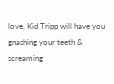love, Kid Tripp will have you gnashing your teeth & screaming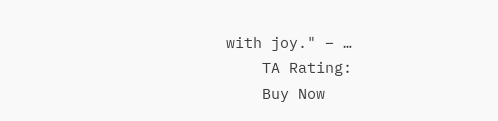with joy." – …
    TA Rating:
    Buy Now